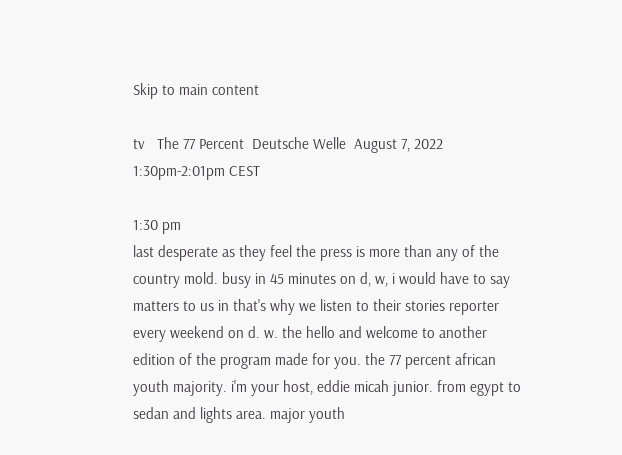Skip to main content

tv   The 77 Percent  Deutsche Welle  August 7, 2022 1:30pm-2:01pm CEST

1:30 pm
last desperate as they feel the press is more than any of the country mold. busy in 45 minutes on d, w, i would have to say matters to us in that's why we listen to their stories reporter every weekend on d. w. the hello and welcome to another edition of the program made for you. the 77 percent african youth majority. i'm your host, eddie micah junior. from egypt to sedan and lights area. major youth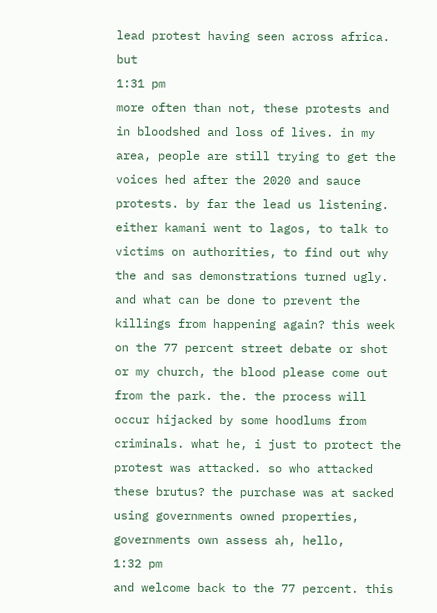lead protest having seen across africa. but
1:31 pm
more often than not, these protests and in bloodshed and loss of lives. in my area, people are still trying to get the voices hed after the 2020 and sauce protests. by far the lead us listening. either kamani went to lagos, to talk to victims on authorities, to find out why the and sas demonstrations turned ugly. and what can be done to prevent the killings from happening again? this week on the 77 percent street debate or shot or my church, the blood please come out from the park. the. the process will occur hijacked by some hoodlums from criminals. what he, i just to protect the protest was attacked. so who attacked these brutus? the purchase was at sacked using governments owned properties, governments own assess ah, hello,
1:32 pm
and welcome back to the 77 percent. this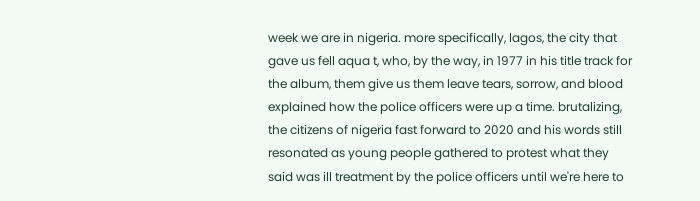week we are in nigeria. more specifically, lagos, the city that gave us fell aqua t, who, by the way, in 1977 in his title track for the album, them give us them leave tears, sorrow, and blood explained how the police officers were up a time. brutalizing, the citizens of nigeria fast forward to 2020 and his words still resonated as young people gathered to protest what they said was ill treatment by the police officers until we're here to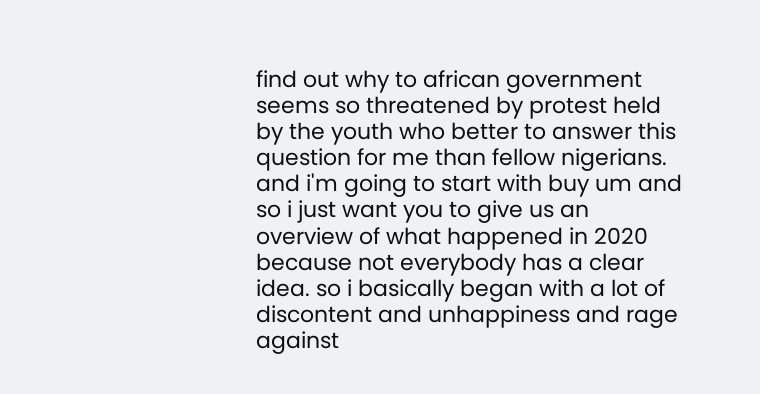find out why to african government seems so threatened by protest held by the youth who better to answer this question for me than fellow nigerians. and i'm going to start with buy um and so i just want you to give us an overview of what happened in 2020 because not everybody has a clear idea. so i basically began with a lot of discontent and unhappiness and rage against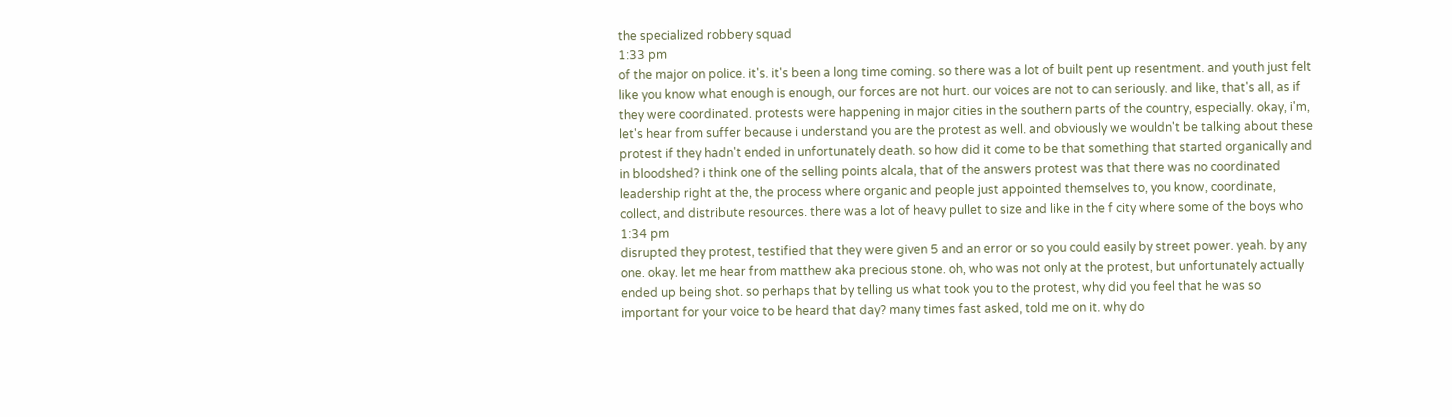the specialized robbery squad
1:33 pm
of the major on police. it's. it's been a long time coming. so there was a lot of built pent up resentment. and youth just felt like you know what enough is enough, our forces are not hurt. our voices are not to can seriously. and like, that's all, as if they were coordinated. protests were happening in major cities in the southern parts of the country, especially. okay, i'm, let's hear from suffer because i understand you are the protest as well. and obviously we wouldn't be talking about these protest if they hadn't ended in unfortunately death. so how did it come to be that something that started organically and in bloodshed? i think one of the selling points alcala, that of the answers protest was that there was no coordinated leadership right at the, the process where organic and people just appointed themselves to, you know, coordinate, collect, and distribute resources. there was a lot of heavy pullet to size and like in the f city where some of the boys who
1:34 pm
disrupted they protest, testified that they were given 5 and an error or so you could easily by street power. yeah. by any one. okay. let me hear from matthew aka precious stone. oh, who was not only at the protest, but unfortunately actually ended up being shot. so perhaps that by telling us what took you to the protest, why did you feel that he was so important for your voice to be heard that day? many times fast asked, told me on it. why do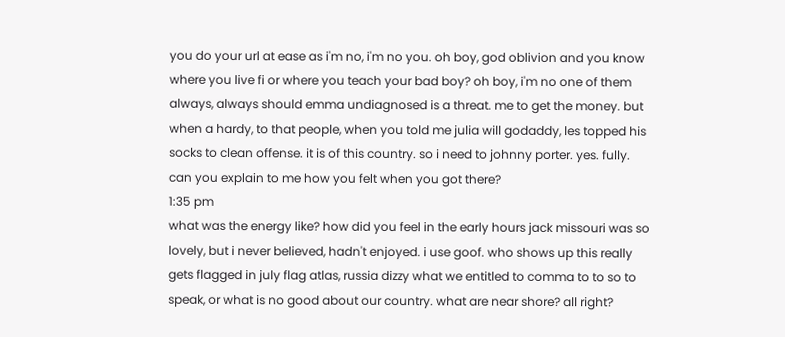you do your url at ease as i'm no, i'm no you. oh boy, god oblivion and you know where you live fi or where you teach your bad boy? oh boy, i'm no one of them always, always should emma undiagnosed is a threat. me to get the money. but when a hardy, to that people, when you told me julia will godaddy, les topped his socks to clean offense. it is of this country. so i need to johnny porter. yes. fully. can you explain to me how you felt when you got there?
1:35 pm
what was the energy like? how did you feel in the early hours jack missouri was so lovely, but i never believed, hadn't enjoyed. i use goof. who shows up this really gets flagged in july flag atlas, russia dizzy what we entitled to comma to to so to speak, or what is no good about our country. what are near shore? all right?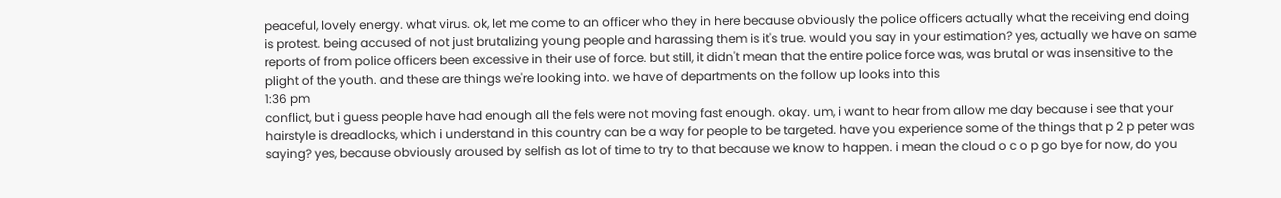peaceful, lovely energy. what virus. ok, let me come to an officer who they in here because obviously the police officers actually what the receiving end doing is protest. being accused of not just brutalizing young people and harassing them is it's true. would you say in your estimation? yes, actually we have on same reports of from police officers been excessive in their use of force. but still, it didn't mean that the entire police force was, was brutal or was insensitive to the plight of the youth. and these are things we're looking into. we have of departments on the follow up looks into this
1:36 pm
conflict, but i guess people have had enough all the fels were not moving fast enough. okay. um, i want to hear from allow me day because i see that your hairstyle is dreadlocks, which i understand in this country can be a way for people to be targeted. have you experience some of the things that p 2 p peter was saying? yes, because obviously aroused by selfish as lot of time to try to that because we know to happen. i mean the cloud o c o p go bye for now, do you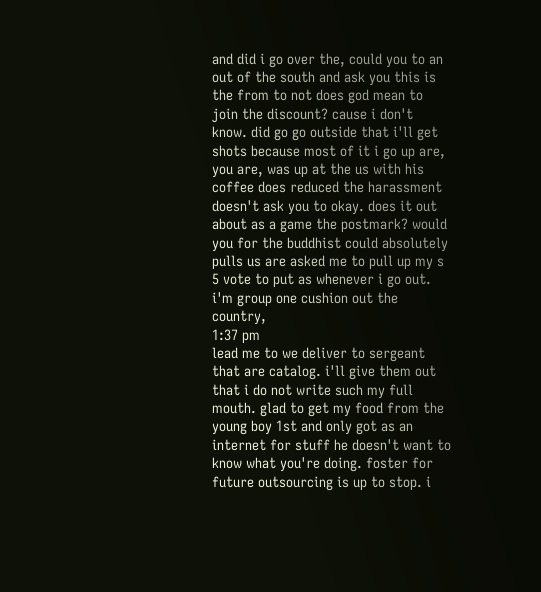and did i go over the, could you to an out of the south and ask you this is the from to not does god mean to join the discount? cause i don't know. did go go outside that i'll get shots because most of it i go up are, you are, was up at the us with his coffee does reduced the harassment doesn't ask you to okay. does it out about as a game the postmark? would you for the buddhist could absolutely pulls us are asked me to pull up my s 5 vote to put as whenever i go out. i'm group one cushion out the country,
1:37 pm
lead me to we deliver to sergeant that are catalog. i'll give them out that i do not write such my full mouth. glad to get my food from the young boy 1st and only got as an internet for stuff he doesn't want to know what you're doing. foster for future outsourcing is up to stop. i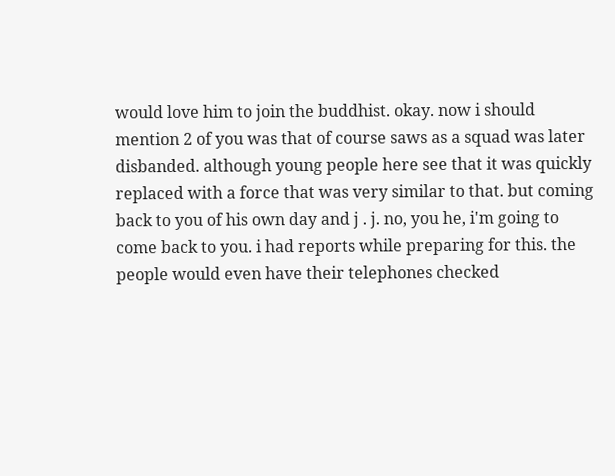would love him to join the buddhist. okay. now i should mention 2 of you was that of course saws as a squad was later disbanded. although young people here see that it was quickly replaced with a force that was very similar to that. but coming back to you of his own day and j . j. no, you he, i'm going to come back to you. i had reports while preparing for this. the people would even have their telephones checked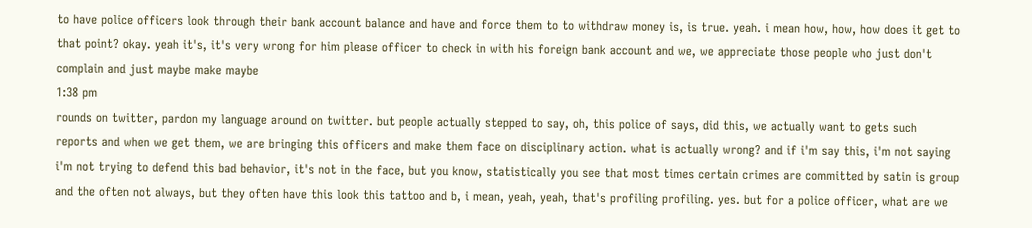to have police officers look through their bank account balance and have and force them to to withdraw money is, is true. yeah. i mean how, how, how does it get to that point? okay. yeah it's, it's very wrong for him please officer to check in with his foreign bank account and we, we appreciate those people who just don't complain and just maybe make maybe
1:38 pm
rounds on twitter, pardon my language around on twitter. but people actually stepped to say, oh, this police of says, did this, we actually want to gets such reports and when we get them, we are bringing this officers and make them face on disciplinary action. what is actually wrong? and if i'm say this, i'm not saying i'm not trying to defend this bad behavior, it's not in the face, but you know, statistically you see that most times certain crimes are committed by satin is group and the often not always, but they often have this look this tattoo and b, i mean, yeah, yeah, that's profiling profiling. yes. but for a police officer, what are we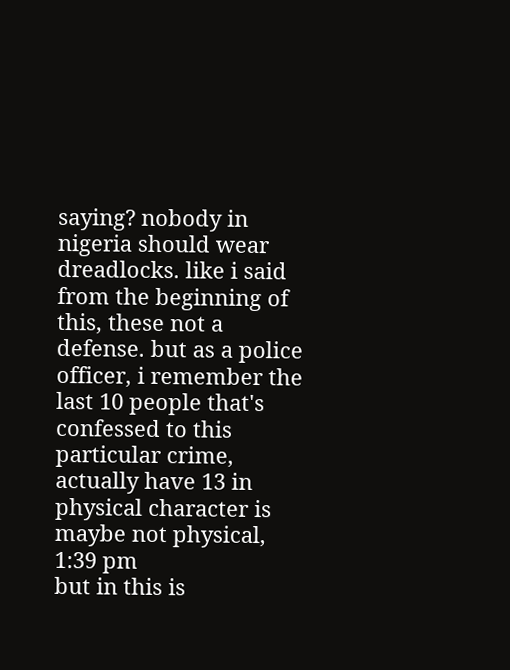saying? nobody in nigeria should wear dreadlocks. like i said from the beginning of this, these not a defense. but as a police officer, i remember the last 10 people that's confessed to this particular crime, actually have 13 in physical character is maybe not physical,
1:39 pm
but in this is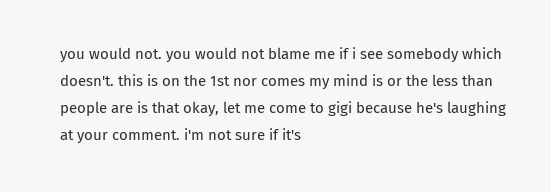you would not. you would not blame me if i see somebody which doesn't. this is on the 1st nor comes my mind is or the less than people are is that okay, let me come to gigi because he's laughing at your comment. i'm not sure if it's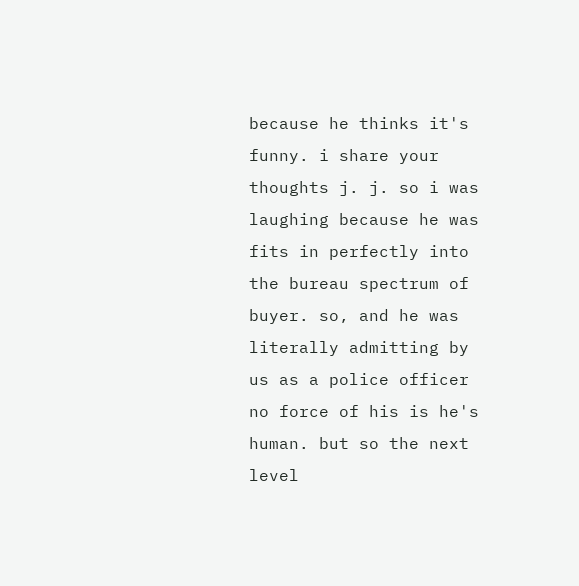because he thinks it's funny. i share your thoughts j. j. so i was laughing because he was fits in perfectly into the bureau spectrum of buyer. so, and he was literally admitting by us as a police officer no force of his is he's human. but so the next level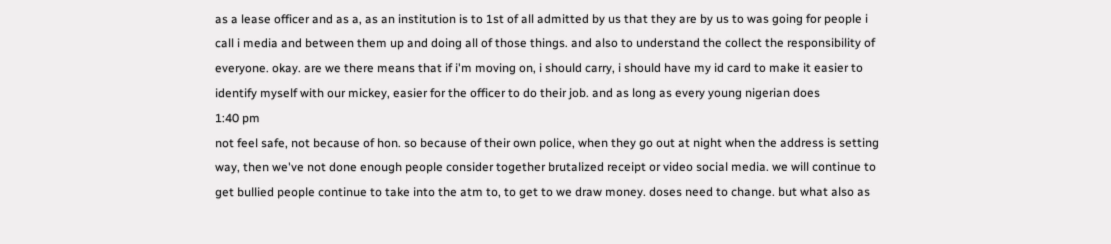as a lease officer and as a, as an institution is to 1st of all admitted by us that they are by us to was going for people i call i media and between them up and doing all of those things. and also to understand the collect the responsibility of everyone. okay. are we there means that if i'm moving on, i should carry, i should have my id card to make it easier to identify myself with our mickey, easier for the officer to do their job. and as long as every young nigerian does
1:40 pm
not feel safe, not because of hon. so because of their own police, when they go out at night when the address is setting way, then we've not done enough people consider together brutalized receipt or video social media. we will continue to get bullied people continue to take into the atm to, to get to we draw money. doses need to change. but what also as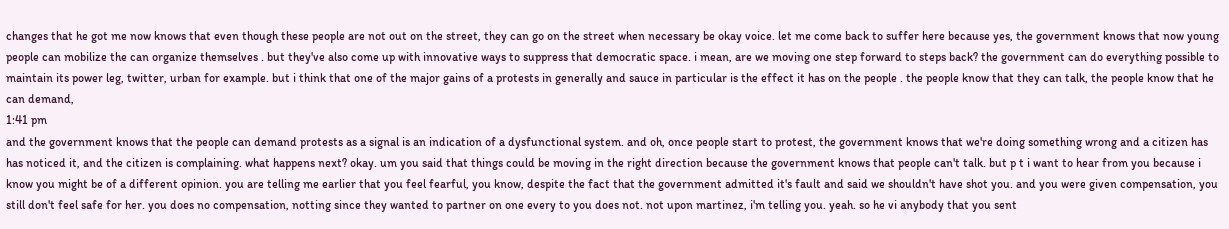changes that he got me now knows that even though these people are not out on the street, they can go on the street when necessary be okay voice. let me come back to suffer here because yes, the government knows that now young people can mobilize the can organize themselves . but they've also come up with innovative ways to suppress that democratic space. i mean, are we moving one step forward to steps back? the government can do everything possible to maintain its power leg, twitter, urban for example. but i think that one of the major gains of a protests in generally and sauce in particular is the effect it has on the people . the people know that they can talk, the people know that he can demand,
1:41 pm
and the government knows that the people can demand protests as a signal is an indication of a dysfunctional system. and oh, once people start to protest, the government knows that we're doing something wrong and a citizen has has noticed it, and the citizen is complaining. what happens next? okay. um you said that things could be moving in the right direction because the government knows that people can't talk. but p t i want to hear from you because i know you might be of a different opinion. you are telling me earlier that you feel fearful, you know, despite the fact that the government admitted it's fault and said we shouldn't have shot you. and you were given compensation, you still don't feel safe for her. you does no compensation, notting since they wanted to partner on one every to you does not. not upon martinez, i'm telling you. yeah. so he vi anybody that you sent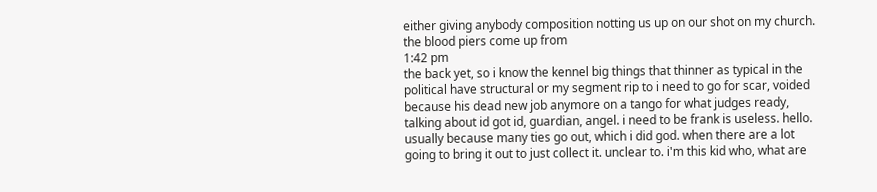either giving anybody composition notting us up on our shot on my church. the blood piers come up from
1:42 pm
the back yet, so i know the kennel big things that thinner as typical in the political have structural or my segment rip to i need to go for scar, voided because his dead new job anymore on a tango for what judges ready, talking about id got id, guardian, angel. i need to be frank is useless. hello. usually because many ties go out, which i did god. when there are a lot going to bring it out to just collect it. unclear to. i'm this kid who, what are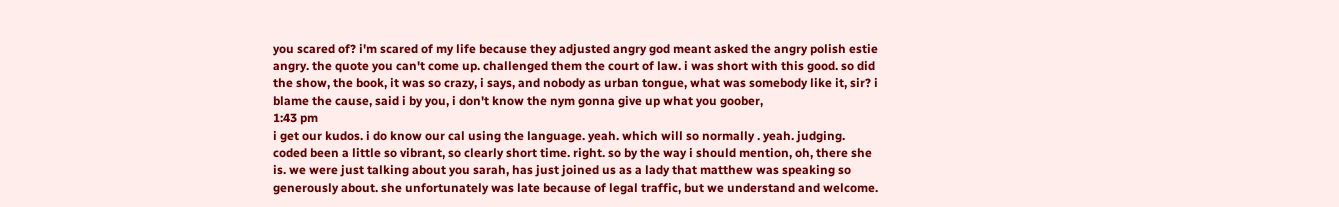you scared of? i'm scared of my life because they adjusted angry god meant asked the angry polish estie angry. the quote you can't come up. challenged them the court of law. i was short with this good. so did the show, the book, it was so crazy, i says, and nobody as urban tongue, what was somebody like it, sir? i blame the cause, said i by you, i don't know the nym gonna give up what you goober,
1:43 pm
i get our kudos. i do know our cal using the language. yeah. which will so normally . yeah. judging. coded been a little so vibrant, so clearly short time. right. so by the way i should mention, oh, there she is. we were just talking about you sarah, has just joined us as a lady that matthew was speaking so generously about. she unfortunately was late because of legal traffic, but we understand and welcome.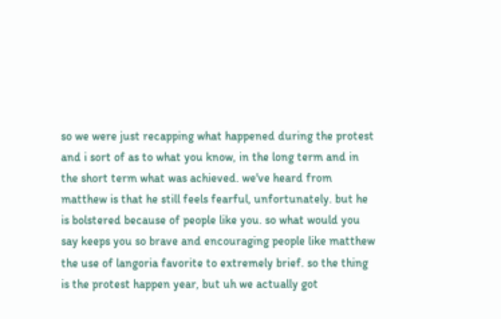so we were just recapping what happened during the protest and i sort of as to what you know, in the long term and in the short term what was achieved. we've heard from matthew is that he still feels fearful, unfortunately. but he is bolstered because of people like you. so what would you say keeps you so brave and encouraging people like matthew the use of langoria favorite to extremely brief. so the thing is the protest happen year, but uh we actually got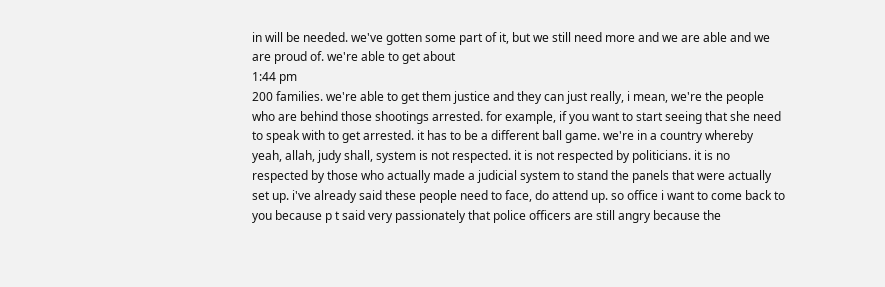in will be needed. we've gotten some part of it, but we still need more and we are able and we are proud of. we're able to get about
1:44 pm
200 families. we're able to get them justice and they can just really, i mean, we're the people who are behind those shootings arrested. for example, if you want to start seeing that she need to speak with to get arrested. it has to be a different ball game. we're in a country whereby yeah, allah, judy shall, system is not respected. it is not respected by politicians. it is no respected by those who actually made a judicial system to stand the panels that were actually set up. i've already said these people need to face, do attend up. so office i want to come back to you because p t said very passionately that police officers are still angry because the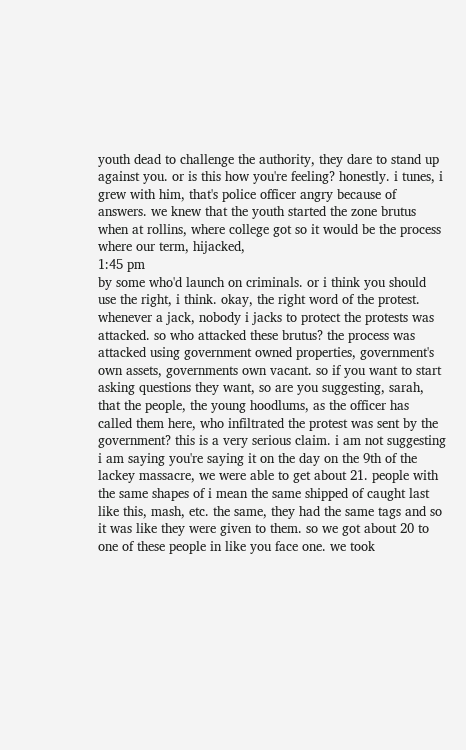youth dead to challenge the authority, they dare to stand up against you. or is this how you're feeling? honestly. i tunes, i grew with him, that's police officer angry because of answers. we knew that the youth started the zone brutus when at rollins, where college got so it would be the process where our term, hijacked,
1:45 pm
by some who'd launch on criminals. or i think you should use the right, i think. okay, the right word of the protest. whenever a jack, nobody i jacks to protect the protests was attacked. so who attacked these brutus? the process was attacked using government owned properties, government's own assets, governments own vacant. so if you want to start asking questions they want, so are you suggesting, sarah, that the people, the young hoodlums, as the officer has called them here, who infiltrated the protest was sent by the government? this is a very serious claim. i am not suggesting i am saying you're saying it on the day on the 9th of the lackey massacre, we were able to get about 21. people with the same shapes of i mean the same shipped of caught last like this, mash, etc. the same, they had the same tags and so it was like they were given to them. so we got about 20 to one of these people in like you face one. we took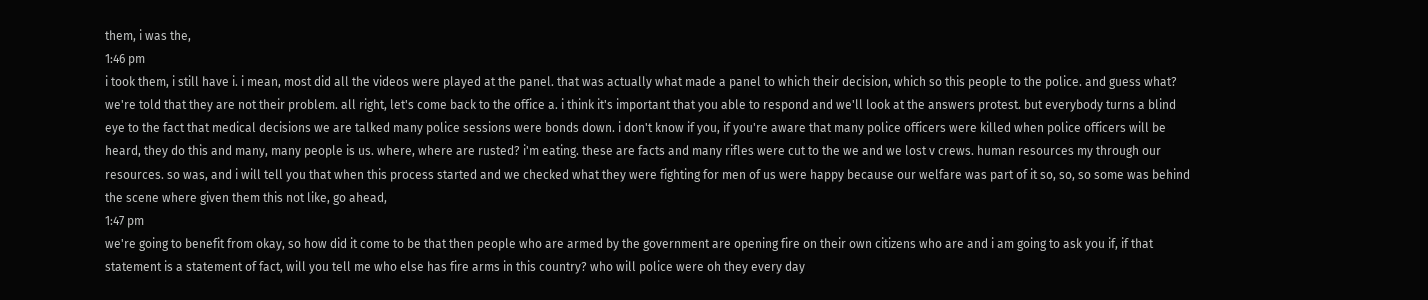them, i was the,
1:46 pm
i took them, i still have i. i mean, most did all the videos were played at the panel. that was actually what made a panel to which their decision, which so this people to the police. and guess what? we're told that they are not their problem. all right, let's come back to the office a. i think it's important that you able to respond and we'll look at the answers protest. but everybody turns a blind eye to the fact that medical decisions we are talked many police sessions were bonds down. i don't know if you, if you're aware that many police officers were killed when police officers will be heard, they do this and many, many people is us. where, where are rusted? i'm eating. these are facts and many rifles were cut to the we and we lost v crews. human resources my through our resources. so was, and i will tell you that when this process started and we checked what they were fighting for men of us were happy because our welfare was part of it so, so, so some was behind the scene where given them this not like, go ahead,
1:47 pm
we're going to benefit from okay, so how did it come to be that then people who are armed by the government are opening fire on their own citizens who are and i am going to ask you if, if that statement is a statement of fact, will you tell me who else has fire arms in this country? who will police were oh they every day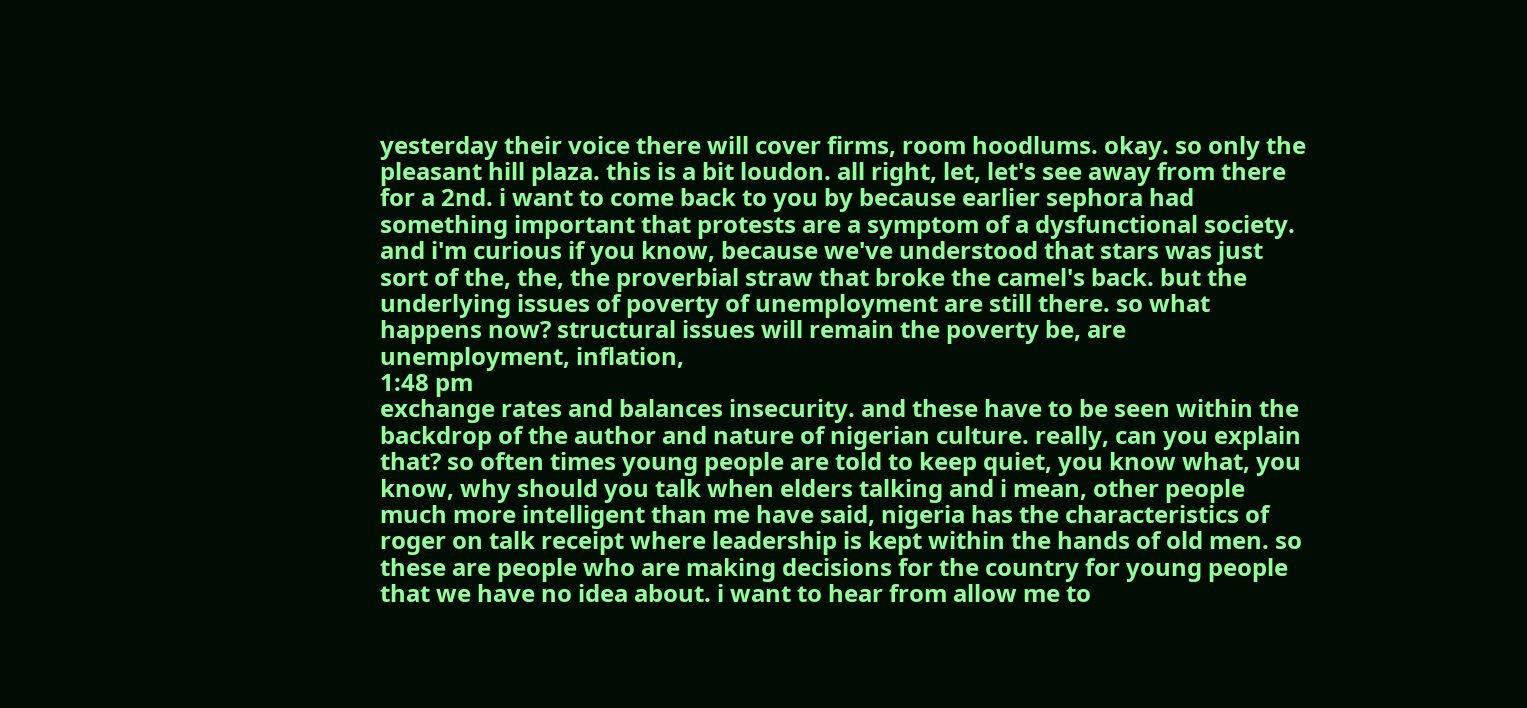yesterday their voice there will cover firms, room hoodlums. okay. so only the pleasant hill plaza. this is a bit loudon. all right, let, let's see away from there for a 2nd. i want to come back to you by because earlier sephora had something important that protests are a symptom of a dysfunctional society. and i'm curious if you know, because we've understood that stars was just sort of the, the, the proverbial straw that broke the camel's back. but the underlying issues of poverty of unemployment are still there. so what happens now? structural issues will remain the poverty be, are unemployment, inflation,
1:48 pm
exchange rates and balances insecurity. and these have to be seen within the backdrop of the author and nature of nigerian culture. really, can you explain that? so often times young people are told to keep quiet, you know what, you know, why should you talk when elders talking and i mean, other people much more intelligent than me have said, nigeria has the characteristics of roger on talk receipt where leadership is kept within the hands of old men. so these are people who are making decisions for the country for young people that we have no idea about. i want to hear from allow me to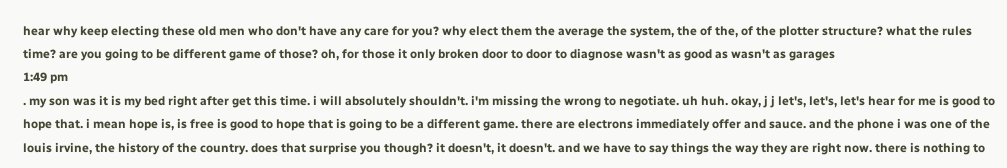hear why keep electing these old men who don't have any care for you? why elect them the average the system, the of the, of the plotter structure? what the rules time? are you going to be different game of those? oh, for those it only broken door to door to diagnose wasn't as good as wasn't as garages
1:49 pm
. my son was it is my bed right after get this time. i will absolutely shouldn't. i'm missing the wrong to negotiate. uh huh. okay, j j let's, let's, let's hear for me is good to hope that. i mean hope is, is free is good to hope that is going to be a different game. there are electrons immediately offer and sauce. and the phone i was one of the louis irvine, the history of the country. does that surprise you though? it doesn't, it doesn't. and we have to say things the way they are right now. there is nothing to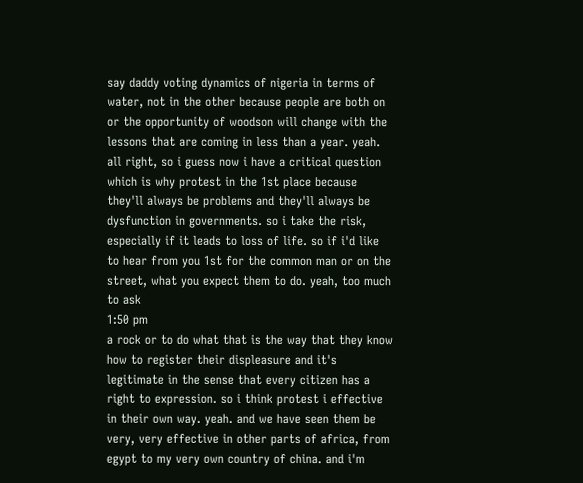say daddy voting dynamics of nigeria in terms of water, not in the other because people are both on or the opportunity of woodson will change with the lessons that are coming in less than a year. yeah. all right, so i guess now i have a critical question which is why protest in the 1st place because they'll always be problems and they'll always be dysfunction in governments. so i take the risk, especially if it leads to loss of life. so if i'd like to hear from you 1st for the common man or on the street, what you expect them to do. yeah, too much to ask
1:50 pm
a rock or to do what that is the way that they know how to register their displeasure and it's legitimate in the sense that every citizen has a right to expression. so i think protest i effective in their own way. yeah. and we have seen them be very, very effective in other parts of africa, from egypt to my very own country of china. and i'm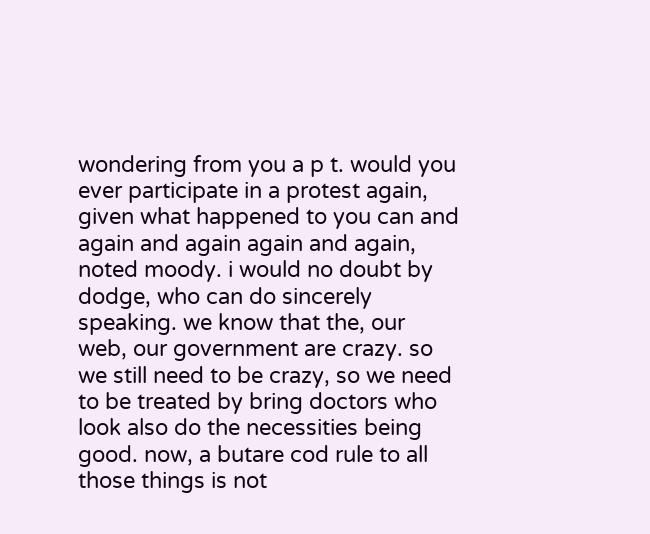wondering from you a p t. would you ever participate in a protest again, given what happened to you can and again and again again and again, noted moody. i would no doubt by dodge, who can do sincerely speaking. we know that the, our web, our government are crazy. so we still need to be crazy, so we need to be treated by bring doctors who look also do the necessities being good. now, a butare cod rule to all those things is not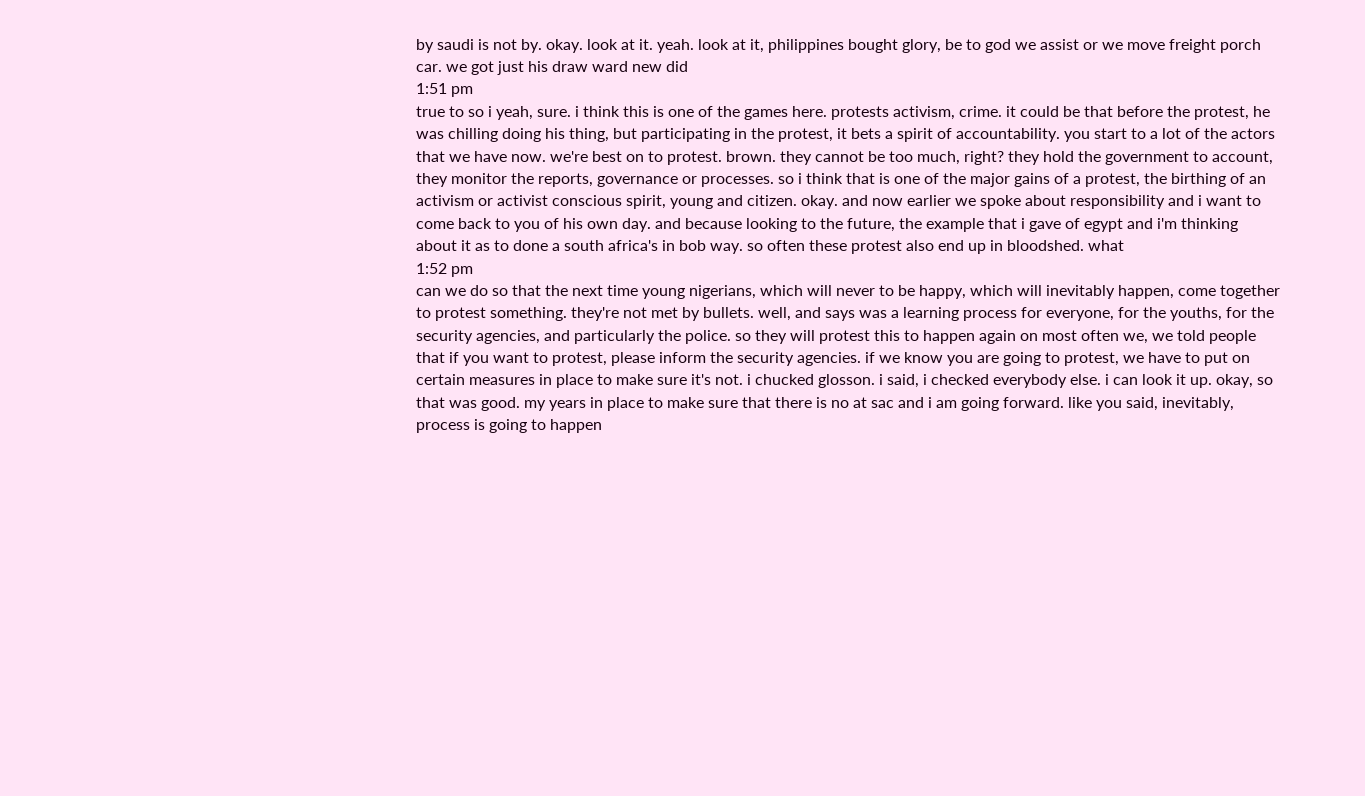by saudi is not by. okay. look at it. yeah. look at it, philippines bought glory, be to god we assist or we move freight porch car. we got just his draw ward new did
1:51 pm
true to so i yeah, sure. i think this is one of the games here. protests activism, crime. it could be that before the protest, he was chilling doing his thing, but participating in the protest, it bets a spirit of accountability. you start to a lot of the actors that we have now. we're best on to protest. brown. they cannot be too much, right? they hold the government to account, they monitor the reports, governance or processes. so i think that is one of the major gains of a protest, the birthing of an activism or activist conscious spirit, young and citizen. okay. and now earlier we spoke about responsibility and i want to come back to you of his own day. and because looking to the future, the example that i gave of egypt and i'm thinking about it as to done a south africa's in bob way. so often these protest also end up in bloodshed. what
1:52 pm
can we do so that the next time young nigerians, which will never to be happy, which will inevitably happen, come together to protest something. they're not met by bullets. well, and says was a learning process for everyone, for the youths, for the security agencies, and particularly the police. so they will protest this to happen again on most often we, we told people that if you want to protest, please inform the security agencies. if we know you are going to protest, we have to put on certain measures in place to make sure it's not. i chucked glosson. i said, i checked everybody else. i can look it up. okay, so that was good. my years in place to make sure that there is no at sac and i am going forward. like you said, inevitably, process is going to happen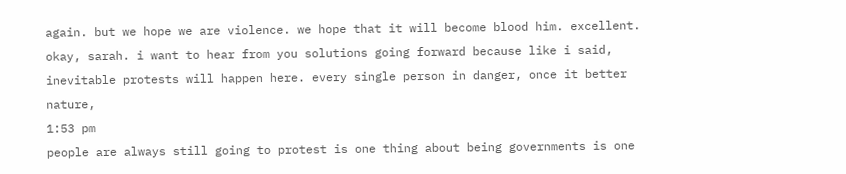again. but we hope we are violence. we hope that it will become blood him. excellent. okay, sarah. i want to hear from you solutions going forward because like i said, inevitable protests will happen here. every single person in danger, once it better nature,
1:53 pm
people are always still going to protest is one thing about being governments is one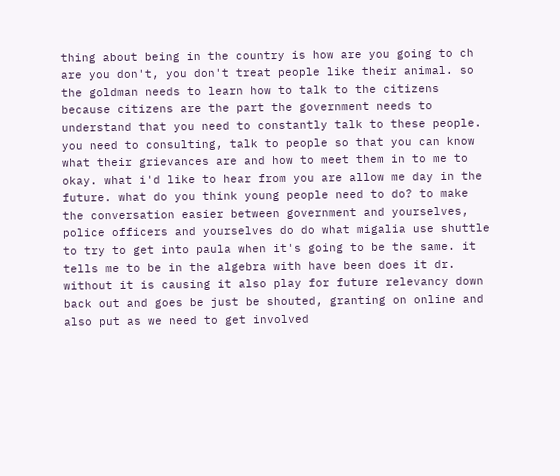thing about being in the country is how are you going to ch are you don't, you don't treat people like their animal. so the goldman needs to learn how to talk to the citizens because citizens are the part the government needs to understand that you need to constantly talk to these people. you need to consulting, talk to people so that you can know what their grievances are and how to meet them in to me to okay. what i'd like to hear from you are allow me day in the future. what do you think young people need to do? to make the conversation easier between government and yourselves, police officers and yourselves do do what migalia use shuttle to try to get into paula when it's going to be the same. it tells me to be in the algebra with have been does it dr. without it is causing it also play for future relevancy down back out and goes be just be shouted, granting on online and also put as we need to get involved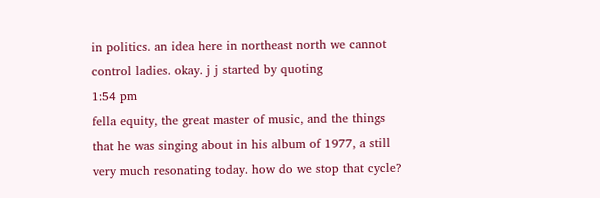in politics. an idea here in northeast north we cannot control ladies. okay. j j started by quoting
1:54 pm
fella equity, the great master of music, and the things that he was singing about in his album of 1977, a still very much resonating today. how do we stop that cycle?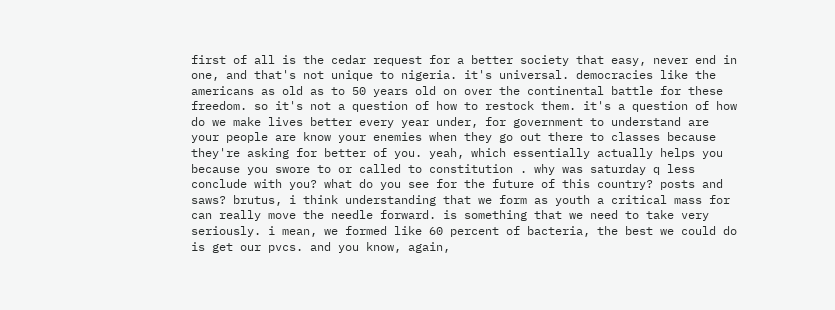first of all is the cedar request for a better society that easy, never end in one, and that's not unique to nigeria. it's universal. democracies like the americans as old as to 50 years old on over the continental battle for these freedom. so it's not a question of how to restock them. it's a question of how do we make lives better every year under, for government to understand are your people are know your enemies when they go out there to classes because they're asking for better of you. yeah, which essentially actually helps you because you swore to or called to constitution . why was saturday q less conclude with you? what do you see for the future of this country? posts and saws? brutus, i think understanding that we form as youth a critical mass for can really move the needle forward. is something that we need to take very seriously. i mean, we formed like 60 percent of bacteria, the best we could do is get our pvcs. and you know, again,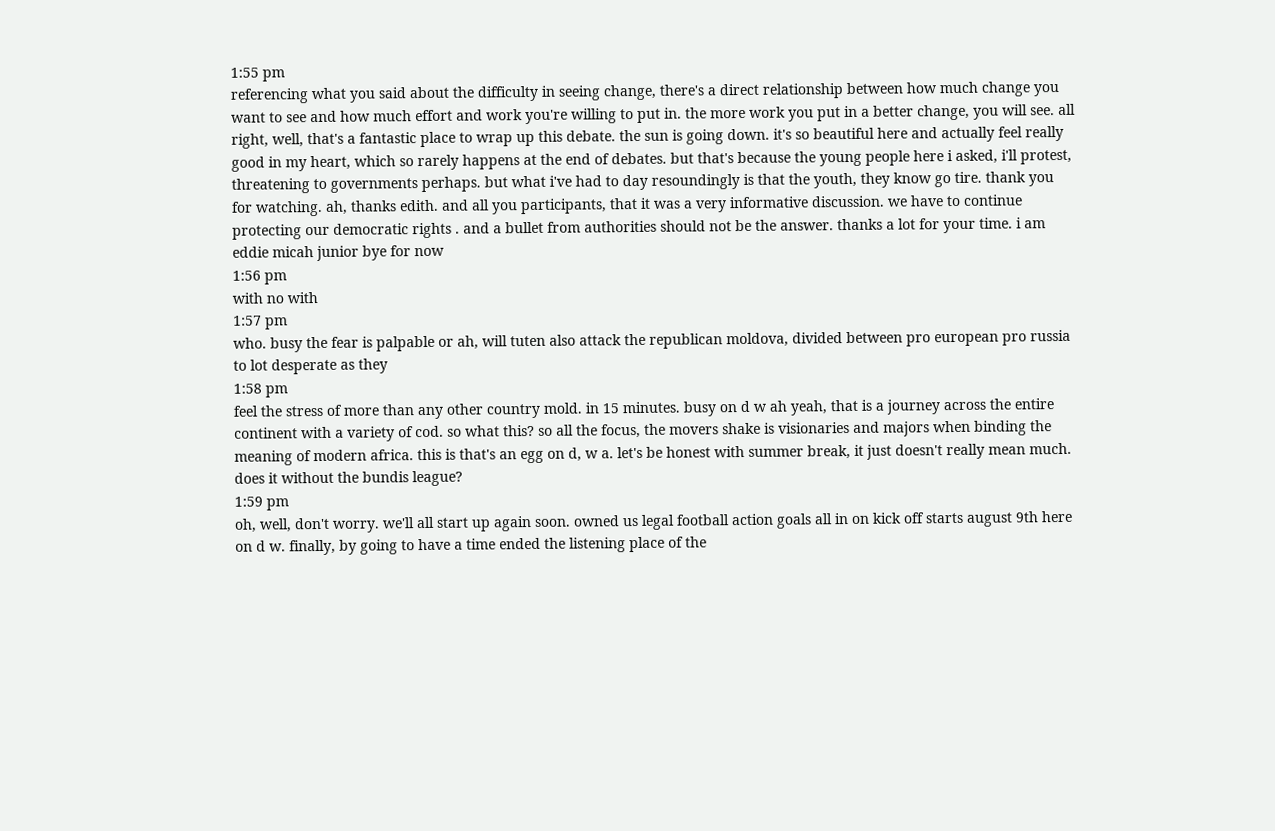1:55 pm
referencing what you said about the difficulty in seeing change, there's a direct relationship between how much change you want to see and how much effort and work you're willing to put in. the more work you put in a better change, you will see. all right, well, that's a fantastic place to wrap up this debate. the sun is going down. it's so beautiful here and actually feel really good in my heart, which so rarely happens at the end of debates. but that's because the young people here i asked, i'll protest, threatening to governments perhaps. but what i've had to day resoundingly is that the youth, they know go tire. thank you for watching. ah, thanks edith. and all you participants, that it was a very informative discussion. we have to continue protecting our democratic rights . and a bullet from authorities should not be the answer. thanks a lot for your time. i am eddie micah junior bye for now
1:56 pm
with no with
1:57 pm
who. busy the fear is palpable or ah, will tuten also attack the republican moldova, divided between pro european pro russia to lot desperate as they
1:58 pm
feel the stress of more than any other country mold. in 15 minutes. busy on d w ah yeah, that is a journey across the entire continent with a variety of cod. so what this? so all the focus, the movers shake is visionaries and majors when binding the meaning of modern africa. this is that's an egg on d, w a. let's be honest with summer break, it just doesn't really mean much. does it without the bundis league?
1:59 pm
oh, well, don't worry. we'll all start up again soon. owned us legal football action goals all in on kick off starts august 9th here on d w. finally, by going to have a time ended the listening place of the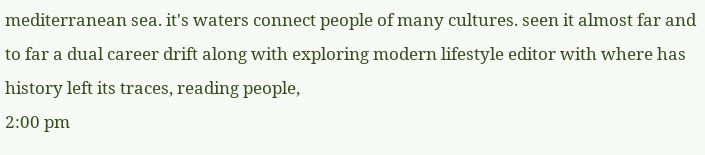mediterranean sea. it's waters connect people of many cultures. seen it almost far and to far a dual career drift along with exploring modern lifestyle editor with where has history left its traces, reading people,
2:00 pm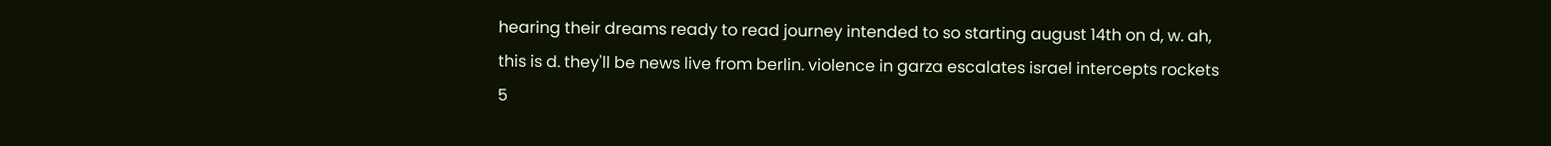hearing their dreams ready to read journey intended to so starting august 14th on d, w. ah, this is d. they'll be news live from berlin. violence in garza escalates israel intercepts rockets 5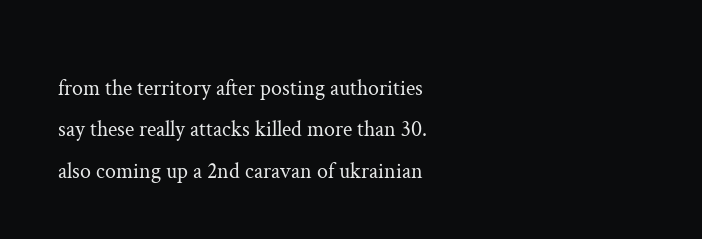from the territory after posting authorities say these really attacks killed more than 30. also coming up a 2nd caravan of ukrainian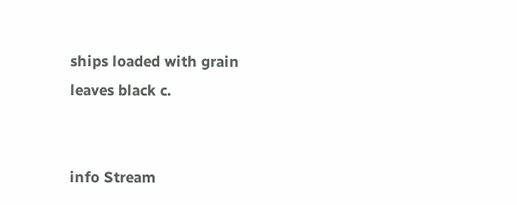ships loaded with grain leaves black c.


info Stream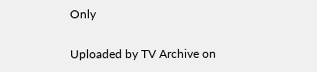Only

Uploaded by TV Archive on